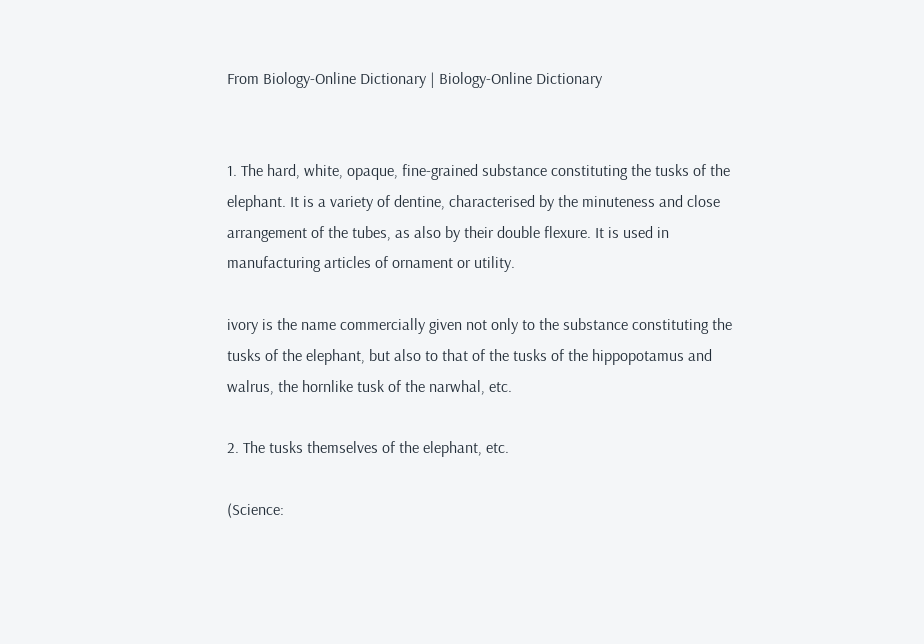From Biology-Online Dictionary | Biology-Online Dictionary


1. The hard, white, opaque, fine-grained substance constituting the tusks of the elephant. It is a variety of dentine, characterised by the minuteness and close arrangement of the tubes, as also by their double flexure. It is used in manufacturing articles of ornament or utility.

ivory is the name commercially given not only to the substance constituting the tusks of the elephant, but also to that of the tusks of the hippopotamus and walrus, the hornlike tusk of the narwhal, etc.

2. The tusks themselves of the elephant, etc.

(Science: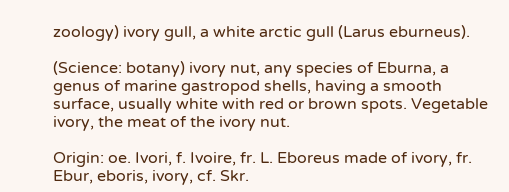zoology) ivory gull, a white arctic gull (Larus eburneus).

(Science: botany) ivory nut, any species of Eburna, a genus of marine gastropod shells, having a smooth surface, usually white with red or brown spots. Vegetable ivory, the meat of the ivory nut.

Origin: oe. Ivori, f. Ivoire, fr. L. Eboreus made of ivory, fr. Ebur, eboris, ivory, cf. Skr.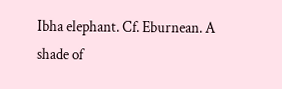Ibha elephant. Cf. Eburnean. A shade of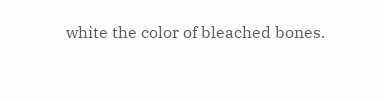white the color of bleached bones.